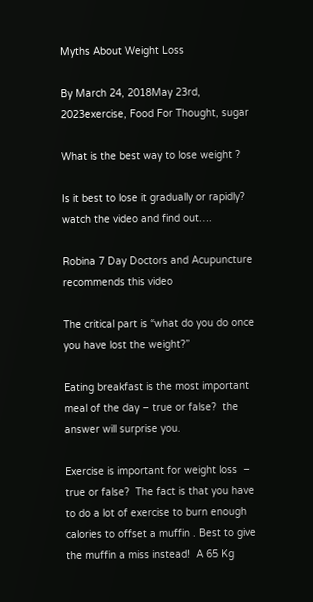Myths About Weight Loss

By March 24, 2018May 23rd, 2023exercise, Food For Thought, sugar

What is the best way to lose weight ?

Is it best to lose it gradually or rapidly?  watch the video and find out….

Robina 7 Day Doctors and Acupuncture recommends this video

The critical part is “what do you do once you have lost the weight?”

Eating breakfast is the most important meal of the day – true or false?  the answer will surprise you.

Exercise is important for weight loss  – true or false?  The fact is that you have to do a lot of exercise to burn enough calories to offset a muffin . Best to give the muffin a miss instead!  A 65 Kg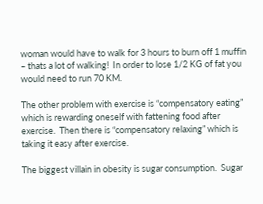woman would have to walk for 3 hours to burn off 1 muffin – thats a lot of walking!  In order to lose 1/2 KG of fat you would need to run 70 KM.

The other problem with exercise is “compensatory eating” which is rewarding oneself with fattening food after exercise.  Then there is “compensatory relaxing” which is taking it easy after exercise.

The biggest villain in obesity is sugar consumption.  Sugar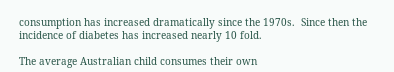consumption has increased dramatically since the 1970s.  Since then the incidence of diabetes has increased nearly 10 fold.

The average Australian child consumes their own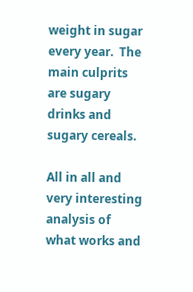weight in sugar every year.  The main culprits are sugary drinks and sugary cereals.

All in all and very interesting analysis of what works and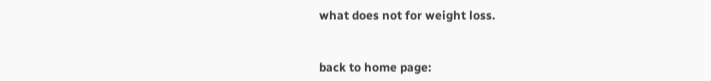what does not for weight loss.


back to home page: